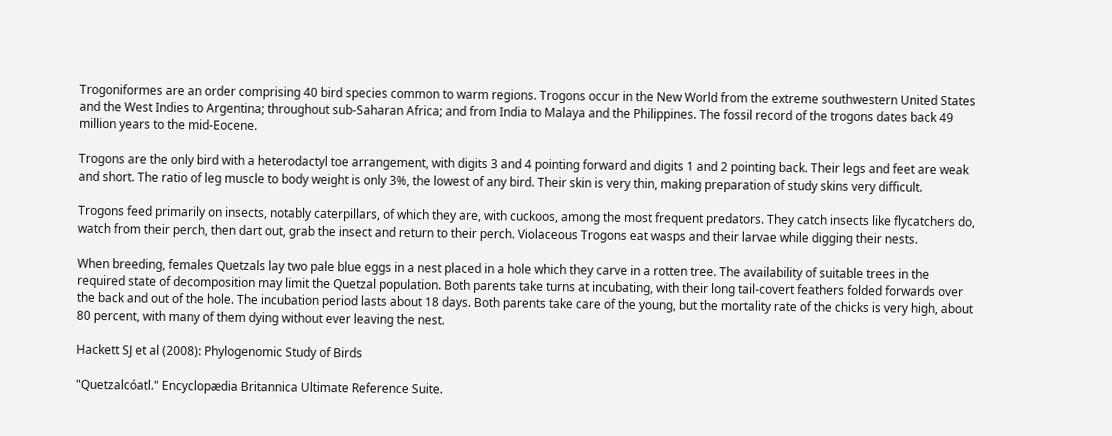Trogoniformes are an order comprising 40 bird species common to warm regions. Trogons occur in the New World from the extreme southwestern United States and the West Indies to Argentina; throughout sub-Saharan Africa; and from India to Malaya and the Philippines. The fossil record of the trogons dates back 49 million years to the mid-Eocene.

Trogons are the only bird with a heterodactyl toe arrangement, with digits 3 and 4 pointing forward and digits 1 and 2 pointing back. Their legs and feet are weak and short. The ratio of leg muscle to body weight is only 3%, the lowest of any bird. Their skin is very thin, making preparation of study skins very difficult.

Trogons feed primarily on insects, notably caterpillars, of which they are, with cuckoos, among the most frequent predators. They catch insects like flycatchers do, watch from their perch, then dart out, grab the insect and return to their perch. Violaceous Trogons eat wasps and their larvae while digging their nests.

When breeding, females Quetzals lay two pale blue eggs in a nest placed in a hole which they carve in a rotten tree. The availability of suitable trees in the required state of decomposition may limit the Quetzal population. Both parents take turns at incubating, with their long tail-covert feathers folded forwards over the back and out of the hole. The incubation period lasts about 18 days. Both parents take care of the young, but the mortality rate of the chicks is very high, about 80 percent, with many of them dying without ever leaving the nest.

Hackett SJ et al (2008): Phylogenomic Study of Birds

"Quetzalcóatl." Encyclopædia Britannica Ultimate Reference Suite.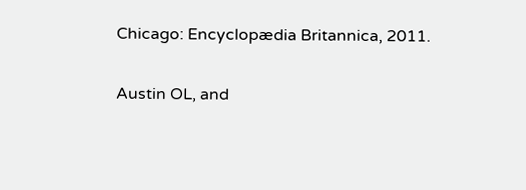Chicago: Encyclopædia Britannica, 2011.

Austin OL, and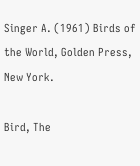Singer A. (1961) Birds of the World, Golden Press, New York.

Bird, The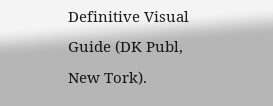Definitive Visual Guide (DK Publ, New Tork).